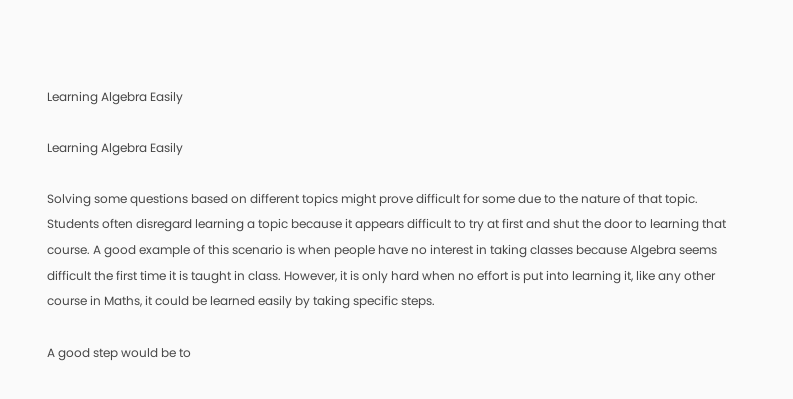Learning Algebra Easily

Learning Algebra Easily

Solving some questions based on different topics might prove difficult for some due to the nature of that topic. Students often disregard learning a topic because it appears difficult to try at first and shut the door to learning that course. A good example of this scenario is when people have no interest in taking classes because Algebra seems difficult the first time it is taught in class. However, it is only hard when no effort is put into learning it, like any other course in Maths, it could be learned easily by taking specific steps.

A good step would be to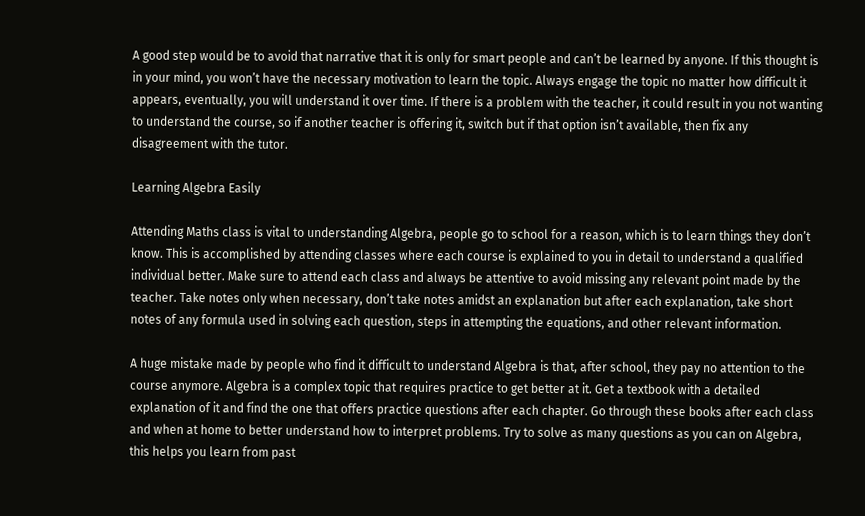A good step would be to avoid that narrative that it is only for smart people and can’t be learned by anyone. If this thought is in your mind, you won’t have the necessary motivation to learn the topic. Always engage the topic no matter how difficult it appears, eventually, you will understand it over time. If there is a problem with the teacher, it could result in you not wanting to understand the course, so if another teacher is offering it, switch but if that option isn’t available, then fix any disagreement with the tutor.

Learning Algebra Easily

Attending Maths class is vital to understanding Algebra, people go to school for a reason, which is to learn things they don’t know. This is accomplished by attending classes where each course is explained to you in detail to understand a qualified individual better. Make sure to attend each class and always be attentive to avoid missing any relevant point made by the teacher. Take notes only when necessary, don’t take notes amidst an explanation but after each explanation, take short notes of any formula used in solving each question, steps in attempting the equations, and other relevant information.

A huge mistake made by people who find it difficult to understand Algebra is that, after school, they pay no attention to the course anymore. Algebra is a complex topic that requires practice to get better at it. Get a textbook with a detailed explanation of it and find the one that offers practice questions after each chapter. Go through these books after each class and when at home to better understand how to interpret problems. Try to solve as many questions as you can on Algebra, this helps you learn from past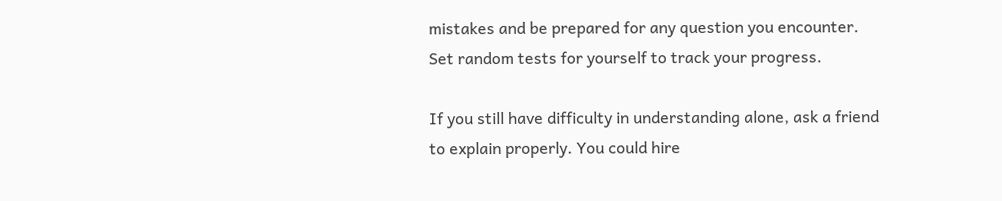mistakes and be prepared for any question you encounter. Set random tests for yourself to track your progress.

If you still have difficulty in understanding alone, ask a friend to explain properly. You could hire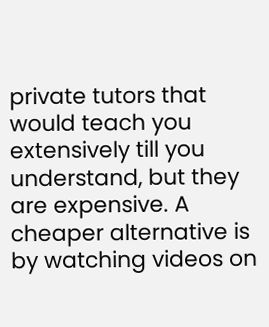private tutors that would teach you extensively till you understand, but they are expensive. A cheaper alternative is by watching videos on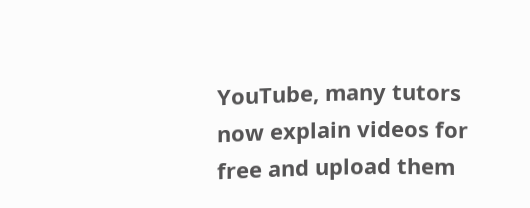YouTube, many tutors now explain videos for free and upload them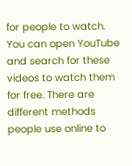for people to watch. You can open YouTube and search for these videos to watch them for free. There are different methods people use online to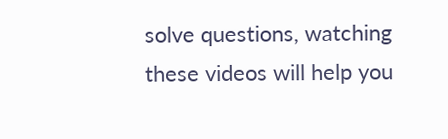solve questions, watching these videos will help you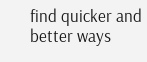find quicker and better ways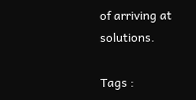of arriving at solutions.

Tags :